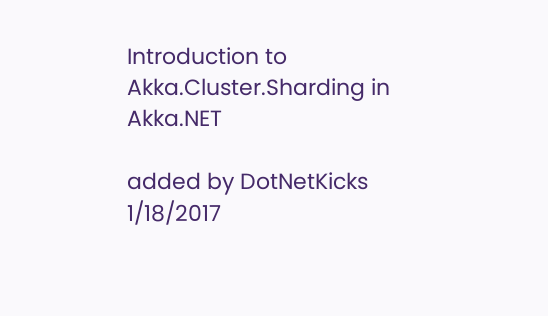Introduction to Akka.Cluster.Sharding in Akka.NET

added by DotNetKicks
1/18/2017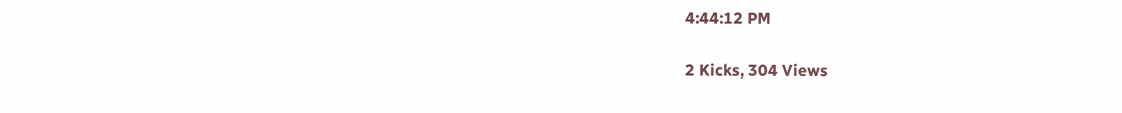4:44:12 PM

2 Kicks, 304 Views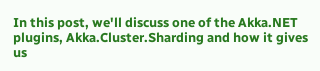In this post, we'll discuss one of the Akka.NET plugins, Akka.Cluster.Sharding and how it gives us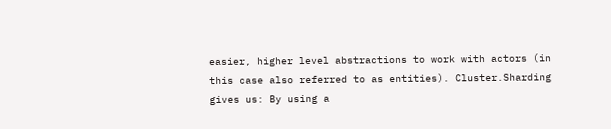easier, higher level abstractions to work with actors (in this case also referred to as entities). Cluster.Sharding gives us: By using a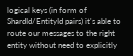logical keys (in form of ShardId/EntityId pairs) it's able to route our messages to the right entity without need to explicitly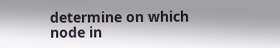determine on which node in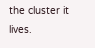the cluster it lives.